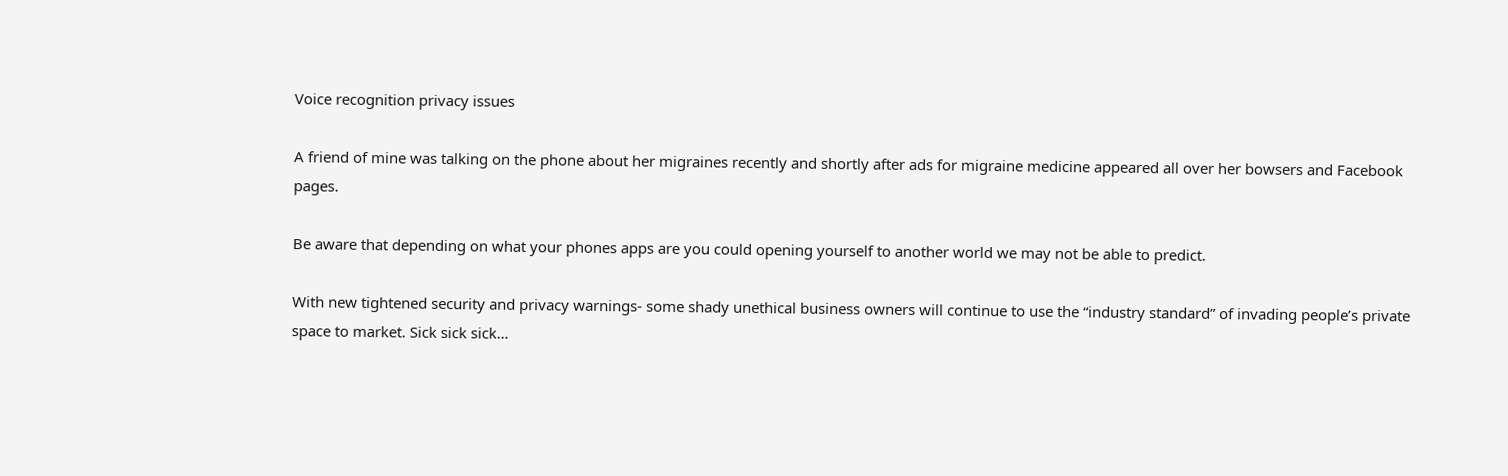Voice recognition privacy issues

A friend of mine was talking on the phone about her migraines recently and shortly after ads for migraine medicine appeared all over her bowsers and Facebook pages.

Be aware that depending on what your phones apps are you could opening yourself to another world we may not be able to predict.

With new tightened security and privacy warnings- some shady unethical business owners will continue to use the “industry standard” of invading people’s private space to market. Sick sick sick…